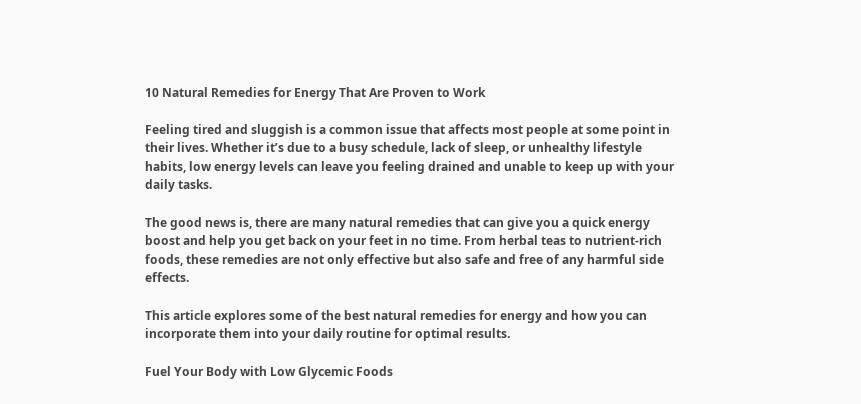10 Natural Remedies for Energy That Are Proven to Work

Feeling tired and sluggish is a common issue that affects most people at some point in their lives. Whether it’s due to a busy schedule, lack of sleep, or unhealthy lifestyle habits, low energy levels can leave you feeling drained and unable to keep up with your daily tasks.

The good news is, there are many natural remedies that can give you a quick energy boost and help you get back on your feet in no time. From herbal teas to nutrient-rich foods, these remedies are not only effective but also safe and free of any harmful side effects.

This article explores some of the best natural remedies for energy and how you can incorporate them into your daily routine for optimal results.

Fuel Your Body with Low Glycemic Foods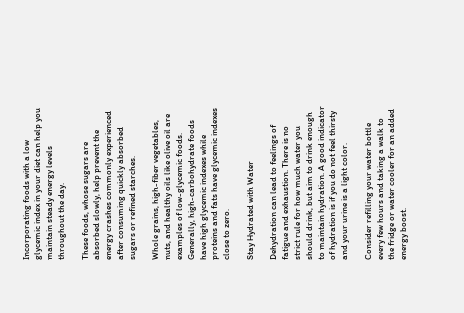Incorporating foods with a low glycemic index in your diet can help you maintain steady energy levels throughout the day.

These foods, whose sugars are absorbed slowly, help prevent the energy crashes commonly experienced after consuming quickly absorbed sugars or refined starches.

Whole grains, high-fiber vegetables, nuts, and healthy oils like olive oil are examples of low-glycemic foods. Generally, high-carbohydrate foods have high glycemic indexes while proteins and fats have glycemic indexes close to zero.

Stay Hydrated with Water

Dehydration can lead to feelings of fatigue and exhaustion. There is no strict rule for how much water you should drink, but aim to drink enough to maintain hydration. A good indicator of hydration is if you do not feel thirsty and your urine is a light color.

Consider refilling your water bottle every few hours and taking a walk to the fridge or water cooler for an added energy boost.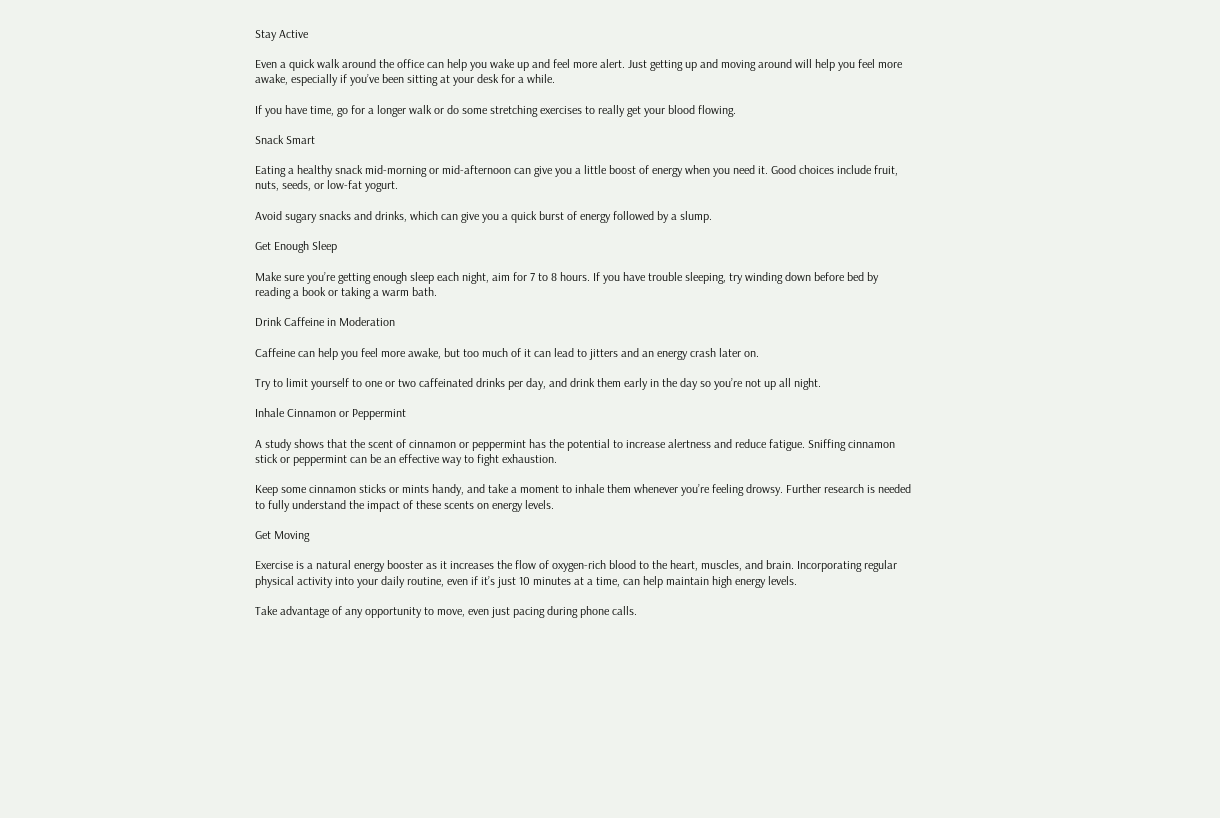Stay Active

Even a quick walk around the office can help you wake up and feel more alert. Just getting up and moving around will help you feel more awake, especially if you’ve been sitting at your desk for a while.

If you have time, go for a longer walk or do some stretching exercises to really get your blood flowing.

Snack Smart

Eating a healthy snack mid-morning or mid-afternoon can give you a little boost of energy when you need it. Good choices include fruit, nuts, seeds, or low-fat yogurt.

Avoid sugary snacks and drinks, which can give you a quick burst of energy followed by a slump.

Get Enough Sleep

Make sure you’re getting enough sleep each night, aim for 7 to 8 hours. If you have trouble sleeping, try winding down before bed by reading a book or taking a warm bath.

Drink Caffeine in Moderation

Caffeine can help you feel more awake, but too much of it can lead to jitters and an energy crash later on.

Try to limit yourself to one or two caffeinated drinks per day, and drink them early in the day so you’re not up all night.

Inhale Cinnamon or Peppermint

A study shows that the scent of cinnamon or peppermint has the potential to increase alertness and reduce fatigue. Sniffing cinnamon stick or peppermint can be an effective way to fight exhaustion.

Keep some cinnamon sticks or mints handy, and take a moment to inhale them whenever you’re feeling drowsy. Further research is needed to fully understand the impact of these scents on energy levels.

Get Moving

Exercise is a natural energy booster as it increases the flow of oxygen-rich blood to the heart, muscles, and brain. Incorporating regular physical activity into your daily routine, even if it’s just 10 minutes at a time, can help maintain high energy levels.

Take advantage of any opportunity to move, even just pacing during phone calls.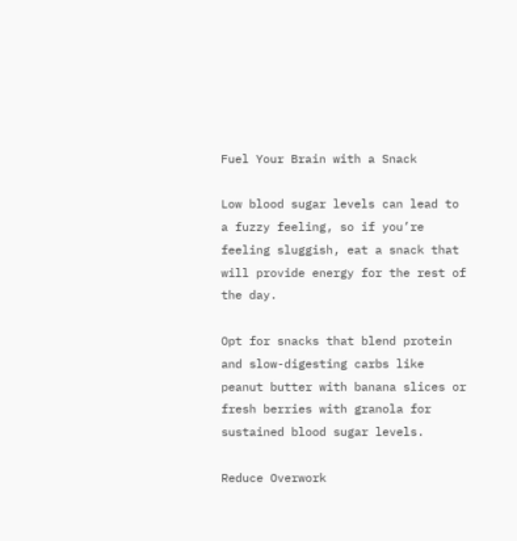Fuel Your Brain with a Snack

Low blood sugar levels can lead to a fuzzy feeling, so if you’re feeling sluggish, eat a snack that will provide energy for the rest of the day.

Opt for snacks that blend protein and slow-digesting carbs like peanut butter with banana slices or fresh berries with granola for sustained blood sugar levels.

Reduce Overwork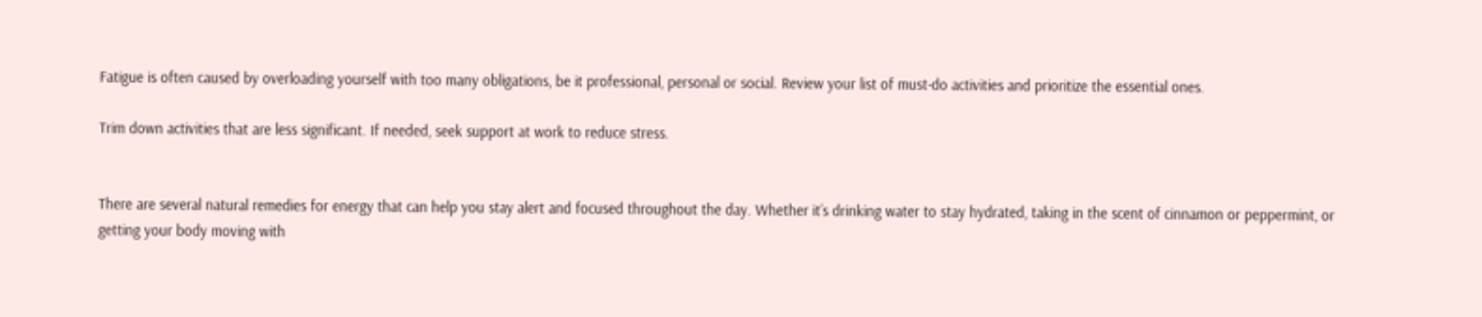Fatigue is often caused by overloading yourself with too many obligations, be it professional, personal or social. Review your list of must-do activities and prioritize the essential ones.

Trim down activities that are less significant. If needed, seek support at work to reduce stress.


There are several natural remedies for energy that can help you stay alert and focused throughout the day. Whether it’s drinking water to stay hydrated, taking in the scent of cinnamon or peppermint, or getting your body moving with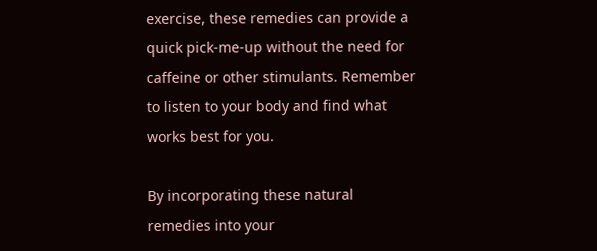exercise, these remedies can provide a quick pick-me-up without the need for caffeine or other stimulants. Remember to listen to your body and find what works best for you.

By incorporating these natural remedies into your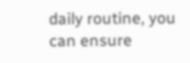daily routine, you can ensure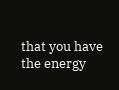that you have the energy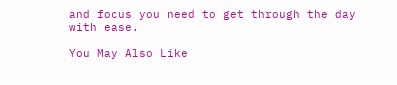and focus you need to get through the day with ease.

You May Also Like